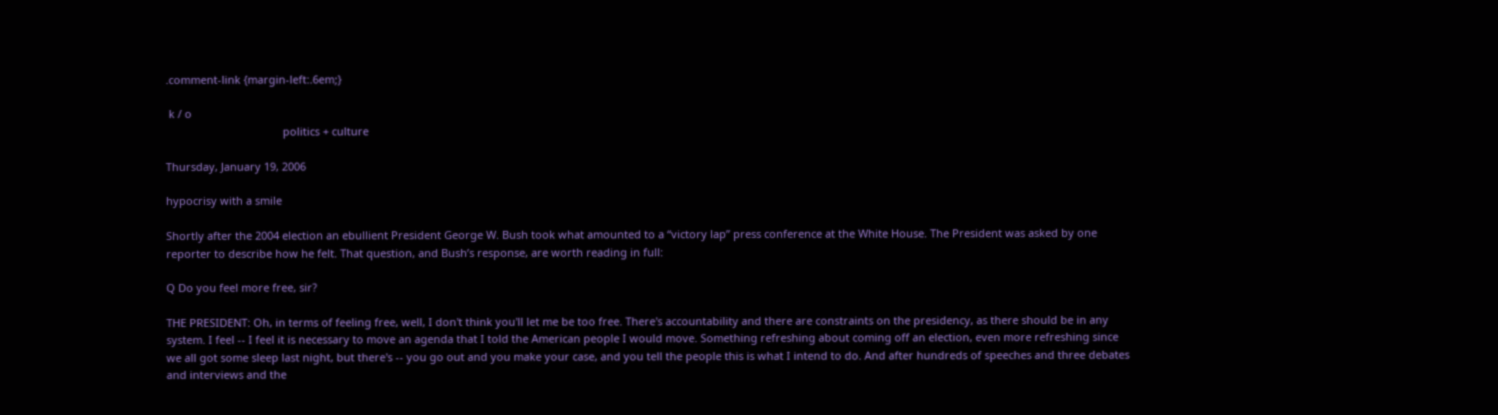.comment-link {margin-left:.6em;}

 k / o
                                       politics + culture

Thursday, January 19, 2006

hypocrisy with a smile

Shortly after the 2004 election an ebullient President George W. Bush took what amounted to a “victory lap” press conference at the White House. The President was asked by one reporter to describe how he felt. That question, and Bush’s response, are worth reading in full:

Q Do you feel more free, sir?

THE PRESIDENT: Oh, in terms of feeling free, well, I don't think you'll let me be too free. There's accountability and there are constraints on the presidency, as there should be in any system. I feel -- I feel it is necessary to move an agenda that I told the American people I would move. Something refreshing about coming off an election, even more refreshing since we all got some sleep last night, but there's -- you go out and you make your case, and you tell the people this is what I intend to do. And after hundreds of speeches and three debates and interviews and the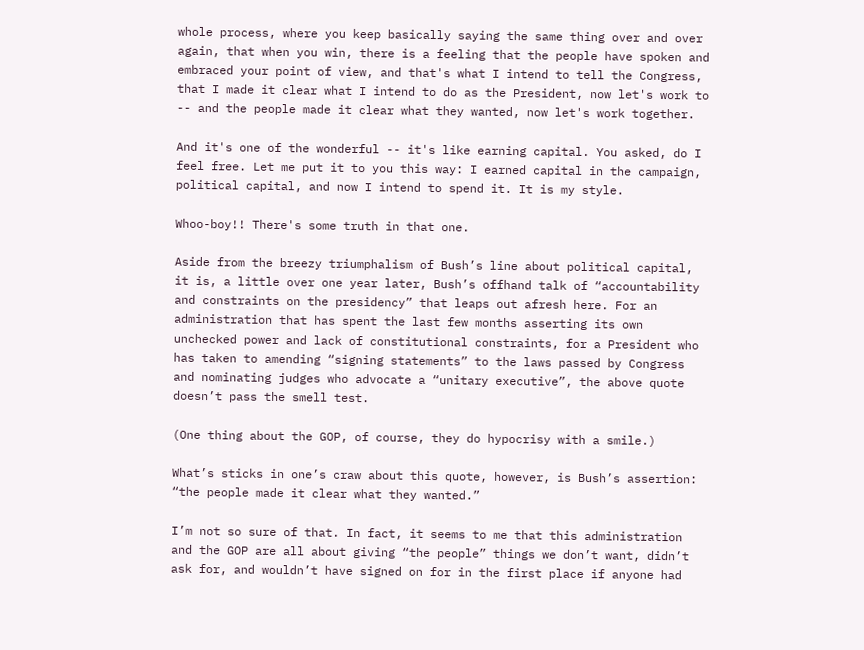whole process, where you keep basically saying the same thing over and over again, that when you win, there is a feeling that the people have spoken and embraced your point of view, and that's what I intend to tell the Congress, that I made it clear what I intend to do as the President, now let's work to -- and the people made it clear what they wanted, now let's work together.

And it's one of the wonderful -- it's like earning capital. You asked, do I feel free. Let me put it to you this way: I earned capital in the campaign, political capital, and now I intend to spend it. It is my style.

Whoo-boy!! There's some truth in that one.

Aside from the breezy triumphalism of Bush’s line about political capital, it is, a little over one year later, Bush’s offhand talk of “accountability and constraints on the presidency” that leaps out afresh here. For an administration that has spent the last few months asserting its own unchecked power and lack of constitutional constraints, for a President who has taken to amending “signing statements” to the laws passed by Congress and nominating judges who advocate a “unitary executive”, the above quote doesn’t pass the smell test.

(One thing about the GOP, of course, they do hypocrisy with a smile.)

What’s sticks in one’s craw about this quote, however, is Bush’s assertion: “the people made it clear what they wanted.”

I’m not so sure of that. In fact, it seems to me that this administration and the GOP are all about giving “the people” things we don’t want, didn’t ask for, and wouldn’t have signed on for in the first place if anyone had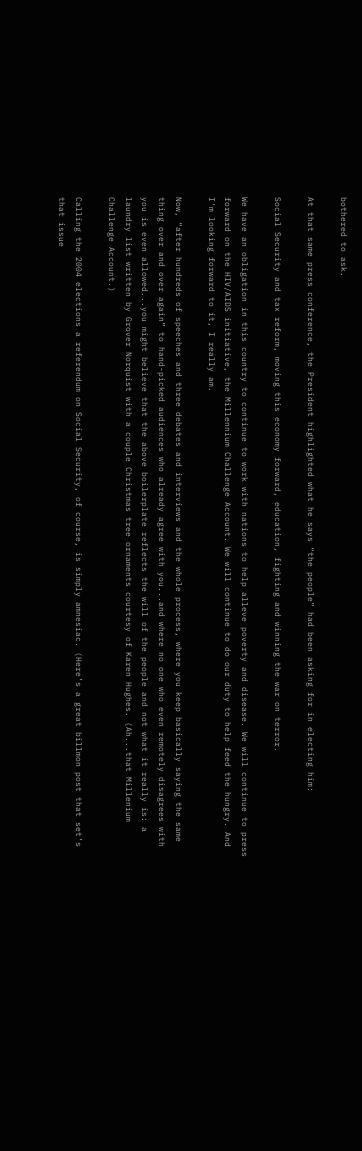bothered to ask.

At that same press conference, the President highlighted what he says “the people” had been asking for in electing him:

Social Security and tax reform, moving this economy forward, education, fighting and winning the war on terror.

We have an obligation in this country to continue to work with nations to help alleve poverty and disease. We will continue to press forward on the HIV/AIDS initiative, the Millennium Challenge Account. We will continue to do our duty to help feed the hungry. And I'm looking forward to it, I really am.

Now, “after hundreds of speeches and three debates and interviews and the whole process, where you keep basically saying the same thing over and over again” to hand-picked audiences who already agree with you...and where no one who even remotely disagrees with you is even allowed...you might believe that the above boilerplate reflects the will of the people and not what it really is: a laundry list written by Grover Norquist with a couple Christmas tree ornaments courtesy of Karen Hughes. (Ah...that Millenium Challenge Account.)

Calling the 2004 elections a referendum on Social Security, of course, is simply amnesiac. (Here’s a great billmon post that set’s that issue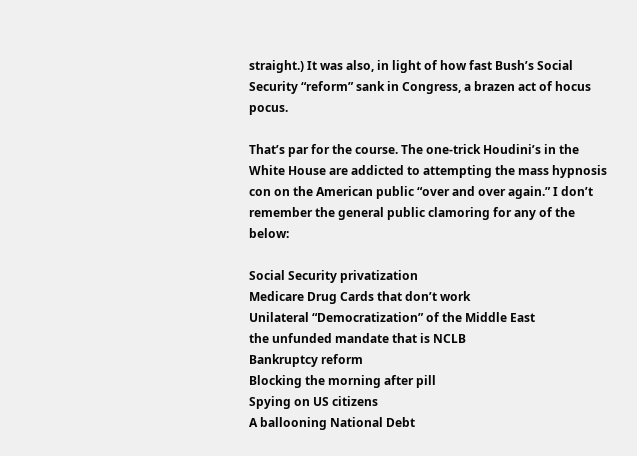straight.) It was also, in light of how fast Bush’s Social Security “reform” sank in Congress, a brazen act of hocus pocus.

That’s par for the course. The one-trick Houdini’s in the White House are addicted to attempting the mass hypnosis con on the American public “over and over again.” I don’t remember the general public clamoring for any of the below:

Social Security privatization
Medicare Drug Cards that don’t work
Unilateral “Democratization” of the Middle East
the unfunded mandate that is NCLB
Bankruptcy reform
Blocking the morning after pill
Spying on US citizens
A ballooning National Debt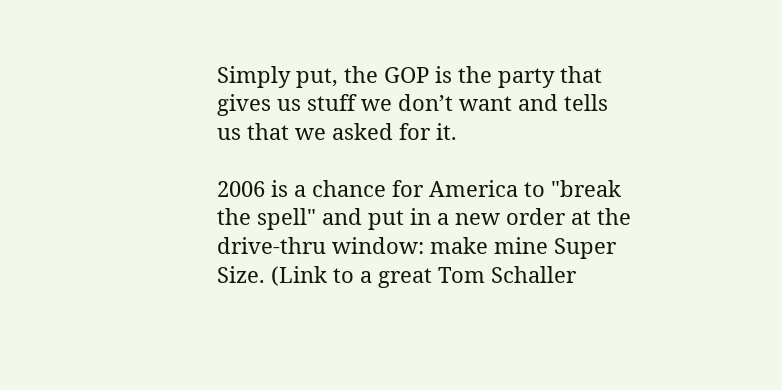Simply put, the GOP is the party that gives us stuff we don’t want and tells us that we asked for it.

2006 is a chance for America to "break the spell" and put in a new order at the drive-thru window: make mine Super Size. (Link to a great Tom Schaller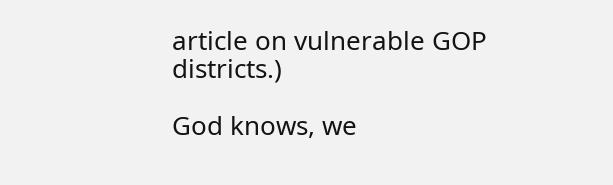article on vulnerable GOP districts.)

God knows, we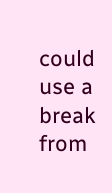could use a break from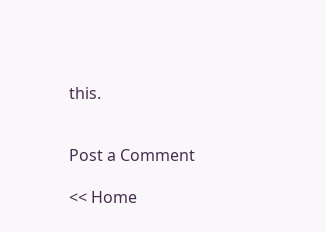this.


Post a Comment

<< Home